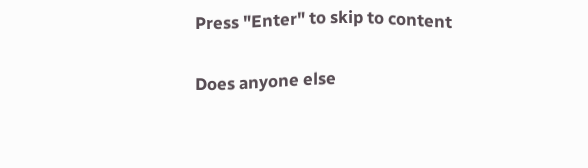Press "Enter" to skip to content

Does anyone else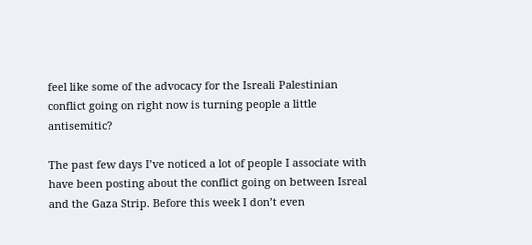feel like some of the advocacy for the Isreali Palestinian conflict going on right now is turning people a little antisemitic?

The past few days I’ve noticed a lot of people I associate with have been posting about the conflict going on between Isreal and the Gaza Strip. Before this week I don’t even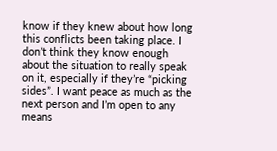know if they knew about how long this conflicts been taking place. I don’t think they know enough about the situation to really speak on it, especially if they’re “picking sides”. I want peace as much as the next person and I’m open to any means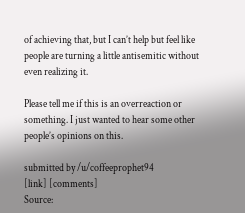of achieving that, but I can’t help but feel like people are turning a little antisemitic without even realizing it.

Please tell me if this is an overreaction or something. I just wanted to hear some other people’s opinions on this.

submitted by /u/coffeeprophet94
[link] [comments]
Source: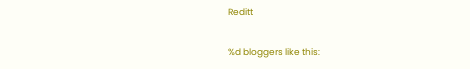Reditt

%d bloggers like this: